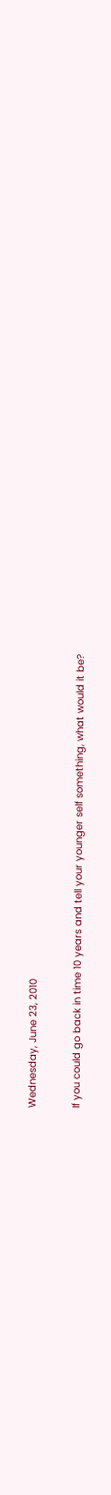Wednesday, June 23, 2010

If you could go back in time 10 years and tell your younger self something, what would it be?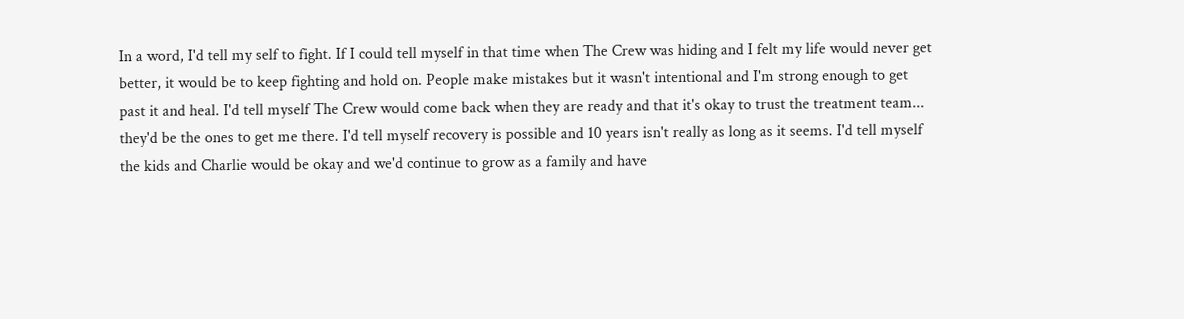In a word, I'd tell my self to fight. If I could tell myself in that time when The Crew was hiding and I felt my life would never get better, it would be to keep fighting and hold on. People make mistakes but it wasn't intentional and I'm strong enough to get past it and heal. I'd tell myself The Crew would come back when they are ready and that it's okay to trust the treatment team... they'd be the ones to get me there. I'd tell myself recovery is possible and 10 years isn't really as long as it seems. I'd tell myself the kids and Charlie would be okay and we'd continue to grow as a family and have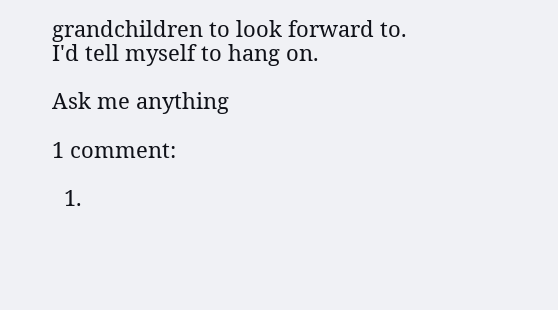grandchildren to look forward to.
I'd tell myself to hang on.

Ask me anything

1 comment:

  1.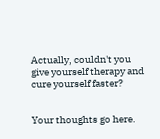Actually, couldn't you give yourself therapy and cure yourself faster?


Your thoughts go here.